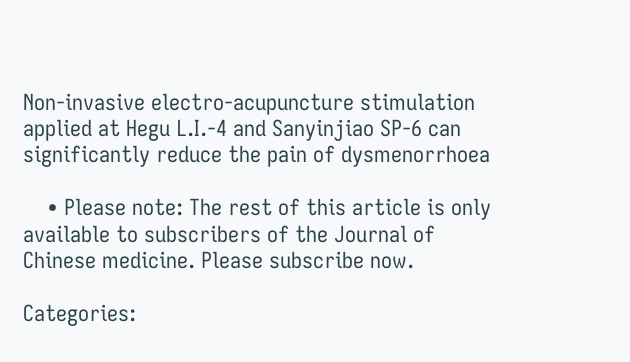Non-invasive electro-acupuncture stimulation applied at Hegu L.I.-4 and Sanyinjiao SP-6 can significantly reduce the pain of dysmenorrhoea

    • Please note: The rest of this article is only available to subscribers of the Journal of Chinese medicine. Please subscribe now.

Categories: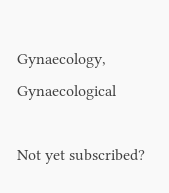Gynaecology, Gynaecological

Not yet subscribed?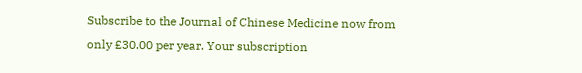Subscribe to the Journal of Chinese Medicine now from only £30.00 per year. Your subscription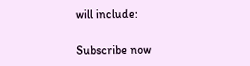will include:

Subscribe now